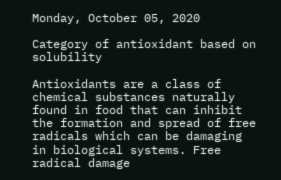Monday, October 05, 2020

Category of antioxidant based on solubility

Antioxidants are a class of chemical substances naturally found in food that can inhibit the formation and spread of free radicals which can be damaging in biological systems. Free radical damage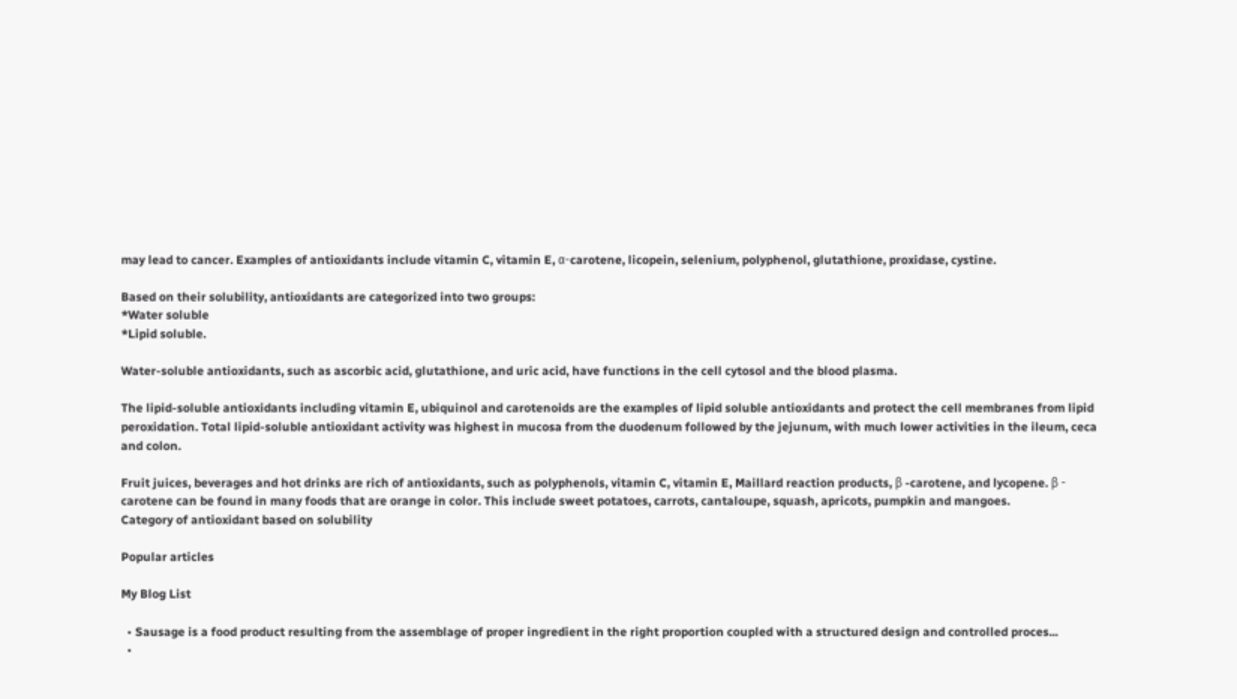may lead to cancer. Examples of antioxidants include vitamin C, vitamin E, α-carotene, licopein, selenium, polyphenol, glutathione, proxidase, cystine.

Based on their solubility, antioxidants are categorized into two groups:
*Water soluble
*Lipid soluble.

Water-soluble antioxidants, such as ascorbic acid, glutathione, and uric acid, have functions in the cell cytosol and the blood plasma.

The lipid-soluble antioxidants including vitamin E, ubiquinol and carotenoids are the examples of lipid soluble antioxidants and protect the cell membranes from lipid peroxidation. Total lipid-soluble antioxidant activity was highest in mucosa from the duodenum followed by the jejunum, with much lower activities in the ileum, ceca and colon.

Fruit juices, beverages and hot drinks are rich of antioxidants, such as polyphenols, vitamin C, vitamin E, Maillard reaction products, β -carotene, and lycopene. β - carotene can be found in many foods that are orange in color. This include sweet potatoes, carrots, cantaloupe, squash, apricots, pumpkin and mangoes.
Category of antioxidant based on solubility

Popular articles

My Blog List

  • Sausage is a food product resulting from the assemblage of proper ingredient in the right proportion coupled with a structured design and controlled proces...
  •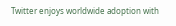Twitter enjoys worldwide adoption with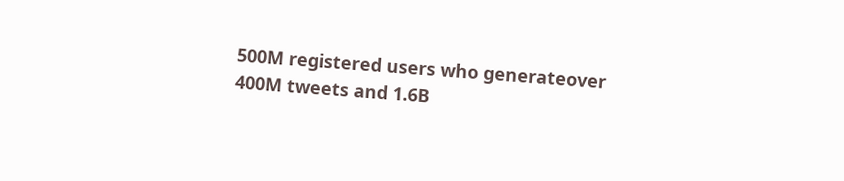500M registered users who generateover 400M tweets and 1.6B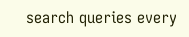search queries every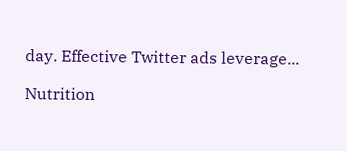day. Effective Twitter ads leverage...

Nutrition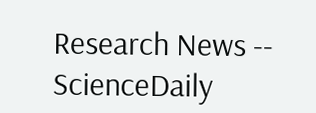Research News -- ScienceDaily